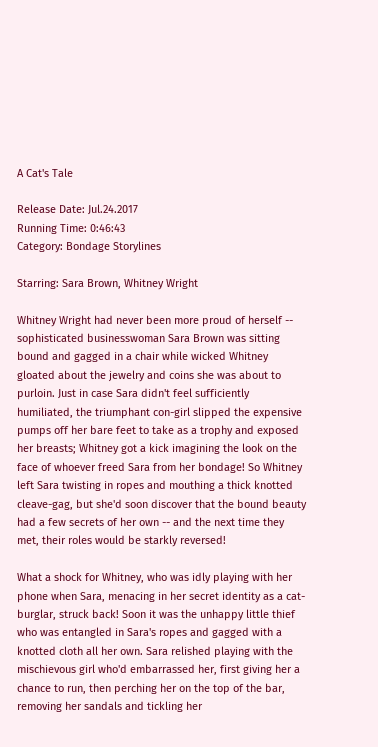A Cat's Tale

Release Date: Jul.24.2017
Running Time: 0:46:43
Category: Bondage Storylines

Starring: Sara Brown, Whitney Wright

Whitney Wright had never been more proud of herself -- sophisticated businesswoman Sara Brown was sitting bound and gagged in a chair while wicked Whitney gloated about the jewelry and coins she was about to purloin. Just in case Sara didn't feel sufficiently humiliated, the triumphant con-girl slipped the expensive pumps off her bare feet to take as a trophy and exposed her breasts; Whitney got a kick imagining the look on the face of whoever freed Sara from her bondage! So Whitney left Sara twisting in ropes and mouthing a thick knotted cleave-gag, but she'd soon discover that the bound beauty had a few secrets of her own -- and the next time they met, their roles would be starkly reversed!

What a shock for Whitney, who was idly playing with her phone when Sara, menacing in her secret identity as a cat-burglar, struck back! Soon it was the unhappy little thief who was entangled in Sara's ropes and gagged with a knotted cloth all her own. Sara relished playing with the mischievous girl who'd embarrassed her, first giving her a chance to run, then perching her on the top of the bar, removing her sandals and tickling her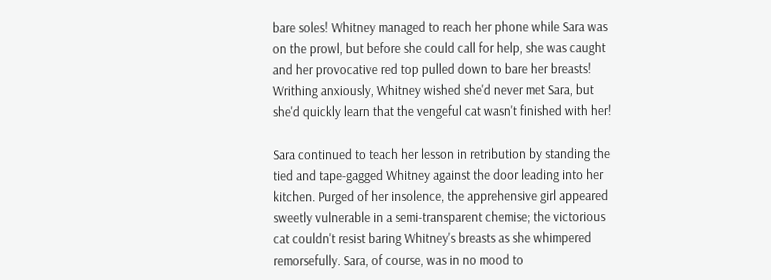bare soles! Whitney managed to reach her phone while Sara was on the prowl, but before she could call for help, she was caught and her provocative red top pulled down to bare her breasts! Writhing anxiously, Whitney wished she'd never met Sara, but she'd quickly learn that the vengeful cat wasn't finished with her!

Sara continued to teach her lesson in retribution by standing the tied and tape-gagged Whitney against the door leading into her kitchen. Purged of her insolence, the apprehensive girl appeared sweetly vulnerable in a semi-transparent chemise; the victorious cat couldn't resist baring Whitney's breasts as she whimpered remorsefully. Sara, of course, was in no mood to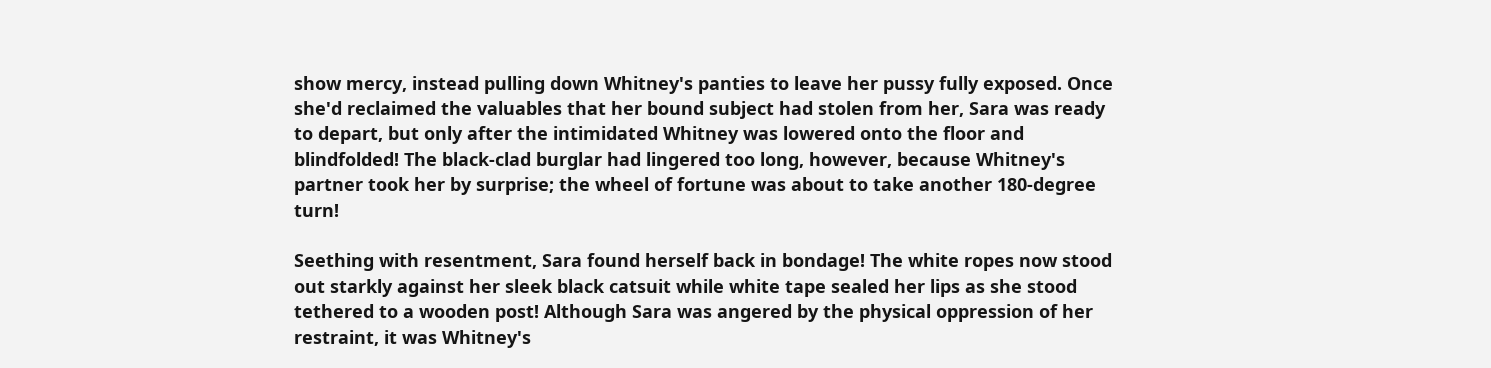show mercy, instead pulling down Whitney's panties to leave her pussy fully exposed. Once she'd reclaimed the valuables that her bound subject had stolen from her, Sara was ready to depart, but only after the intimidated Whitney was lowered onto the floor and blindfolded! The black-clad burglar had lingered too long, however, because Whitney's partner took her by surprise; the wheel of fortune was about to take another 180-degree turn!

Seething with resentment, Sara found herself back in bondage! The white ropes now stood out starkly against her sleek black catsuit while white tape sealed her lips as she stood tethered to a wooden post! Although Sara was angered by the physical oppression of her restraint, it was Whitney's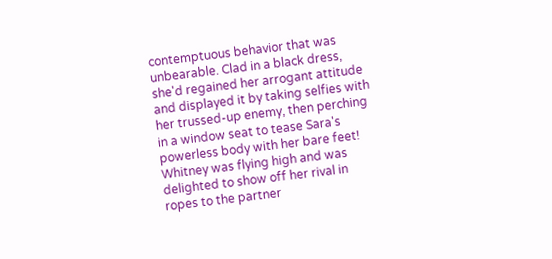contemptuous behavior that was unbearable. Clad in a black dress, she'd regained her arrogant attitude and displayed it by taking selfies with her trussed-up enemy, then perching in a window seat to tease Sara's powerless body with her bare feet! Whitney was flying high and was delighted to show off her rival in ropes to the partner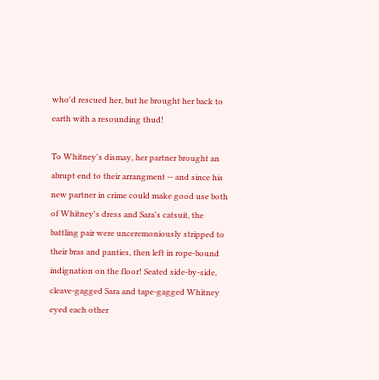who'd rescued her, but he brought her back to earth with a resounding thud!

To Whitney's dismay, her partner brought an abrupt end to their arrangment -- and since his new partner in crime could make good use both of Whitney's dress and Sara's catsuit, the battling pair were unceremoniously stripped to their bras and panties, then left in rope-bound indignation on the floor! Seated side-by-side, cleave-gagged Sara and tape-gagged Whitney eyed each other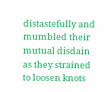distastefully and mumbled their mutual disdain as they strained to loosen knots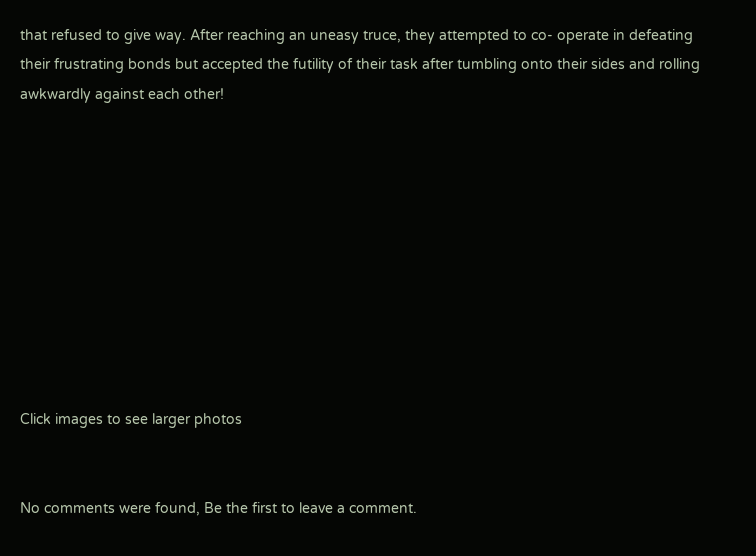that refused to give way. After reaching an uneasy truce, they attempted to co- operate in defeating their frustrating bonds but accepted the futility of their task after tumbling onto their sides and rolling awkwardly against each other!










Click images to see larger photos


No comments were found, Be the first to leave a comment.